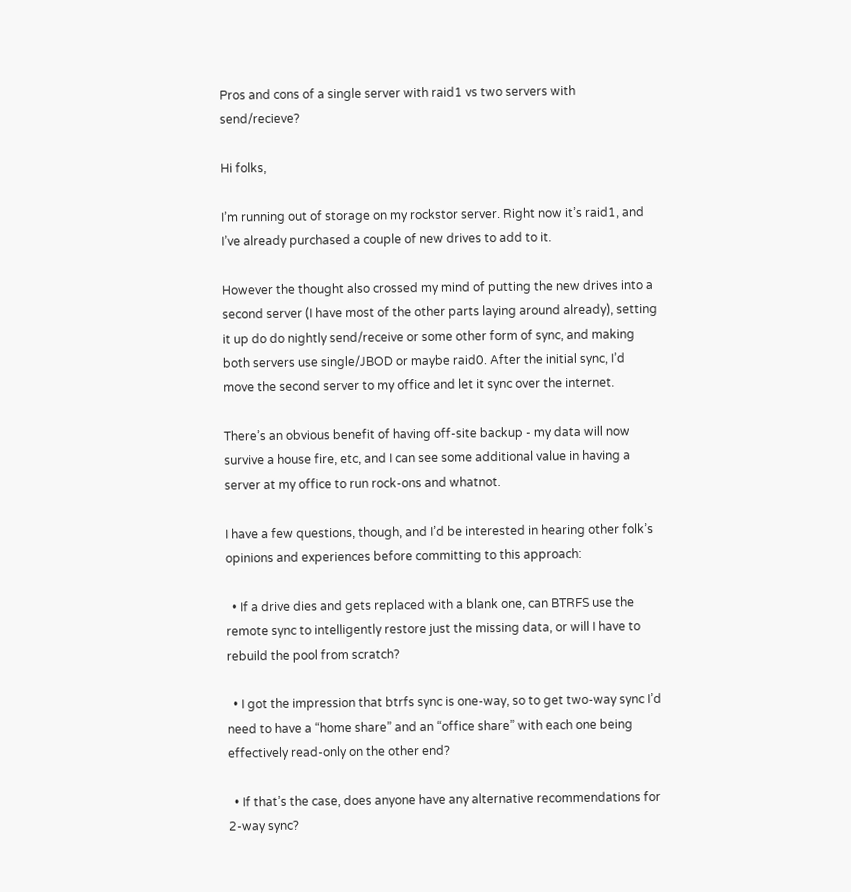Pros and cons of a single server with raid1 vs two servers with send/recieve?

Hi folks,

I’m running out of storage on my rockstor server. Right now it’s raid1, and I’ve already purchased a couple of new drives to add to it.

However the thought also crossed my mind of putting the new drives into a second server (I have most of the other parts laying around already), setting it up do do nightly send/receive or some other form of sync, and making both servers use single/JBOD or maybe raid0. After the initial sync, I’d move the second server to my office and let it sync over the internet.

There’s an obvious benefit of having off-site backup - my data will now survive a house fire, etc, and I can see some additional value in having a server at my office to run rock-ons and whatnot.

I have a few questions, though, and I’d be interested in hearing other folk’s opinions and experiences before committing to this approach:

  • If a drive dies and gets replaced with a blank one, can BTRFS use the remote sync to intelligently restore just the missing data, or will I have to rebuild the pool from scratch?

  • I got the impression that btrfs sync is one-way, so to get two-way sync I’d need to have a “home share” and an “office share” with each one being effectively read-only on the other end?

  • If that’s the case, does anyone have any alternative recommendations for 2-way sync?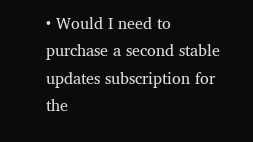• Would I need to purchase a second stable updates subscription for the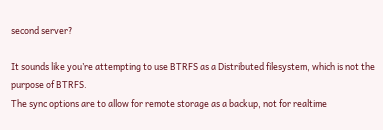second server?

It sounds like you’re attempting to use BTRFS as a Distributed filesystem, which is not the purpose of BTRFS.
The sync options are to allow for remote storage as a backup, not for realtime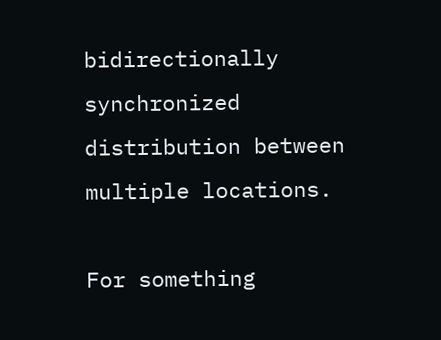bidirectionally synchronized distribution between multiple locations.

For something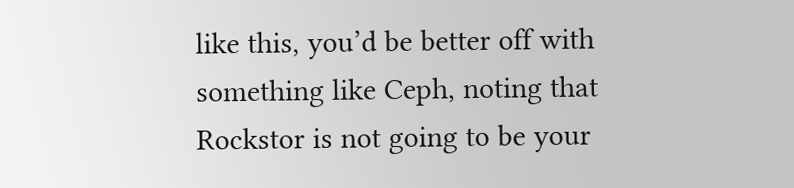like this, you’d be better off with something like Ceph, noting that Rockstor is not going to be your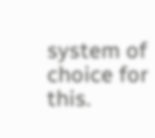system of choice for this.